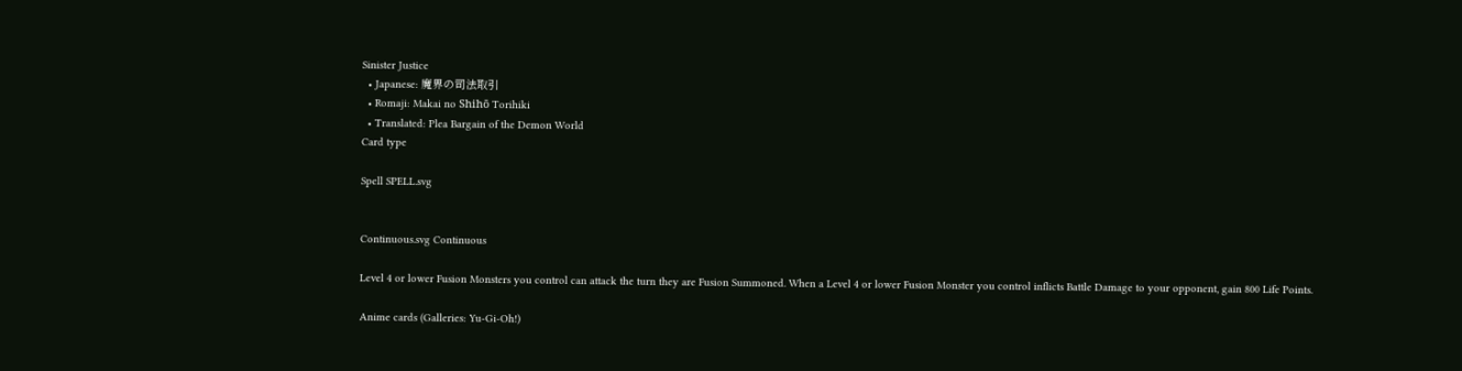Sinister Justice
  • Japanese: 魔界の司法取引
  • Romaji: Makai no Shihō Torihiki
  • Translated: Plea Bargain of the Demon World
Card type

Spell SPELL.svg


Continuous.svg Continuous

Level 4 or lower Fusion Monsters you control can attack the turn they are Fusion Summoned. When a Level 4 or lower Fusion Monster you control inflicts Battle Damage to your opponent, gain 800 Life Points.

Anime cards (Galleries: Yu-Gi-Oh!)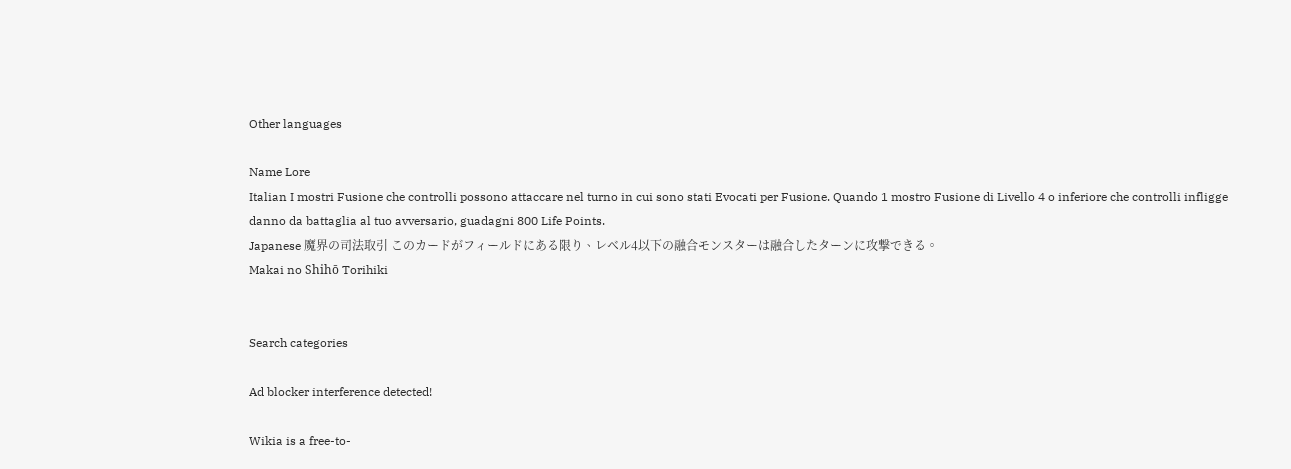Other languages

Name Lore
Italian I mostri Fusione che controlli possono attaccare nel turno in cui sono stati Evocati per Fusione. Quando 1 mostro Fusione di Livello 4 o inferiore che controlli infligge danno da battaglia al tuo avversario, guadagni 800 Life Points.
Japanese 魔界の司法取引 このカードがフィールドにある限り、レベル4以下の融合モンスターは融合したターンに攻撃できる。
Makai no Shihō Torihiki


Search categories

Ad blocker interference detected!

Wikia is a free-to-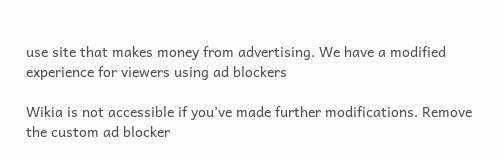use site that makes money from advertising. We have a modified experience for viewers using ad blockers

Wikia is not accessible if you’ve made further modifications. Remove the custom ad blocker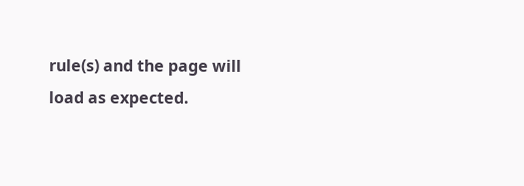rule(s) and the page will load as expected.